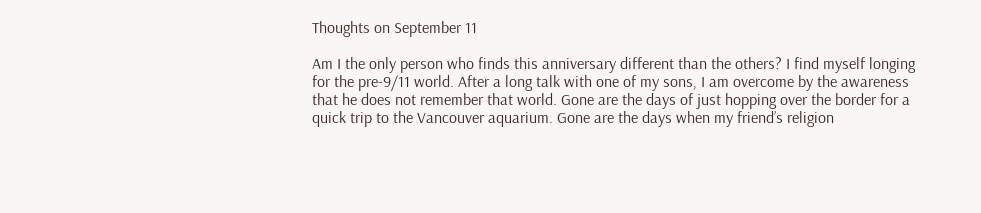Thoughts on September 11

Am I the only person who finds this anniversary different than the others? I find myself longing for the pre-9/11 world. After a long talk with one of my sons, I am overcome by the awareness that he does not remember that world. Gone are the days of just hopping over the border for a quick trip to the Vancouver aquarium. Gone are the days when my friend’s religion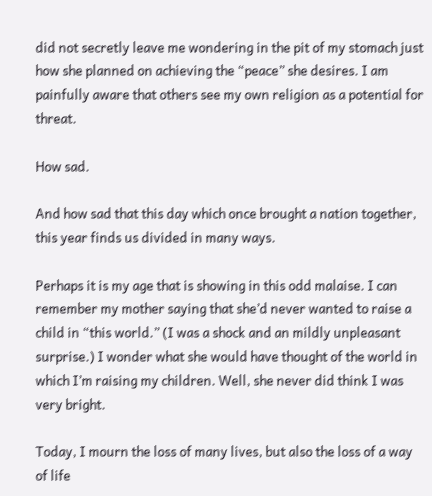did not secretly leave me wondering in the pit of my stomach just how she planned on achieving the “peace” she desires. I am painfully aware that others see my own religion as a potential for threat.

How sad.

And how sad that this day which once brought a nation together, this year finds us divided in many ways.

Perhaps it is my age that is showing in this odd malaise. I can remember my mother saying that she’d never wanted to raise a child in “this world.” (I was a shock and an mildly unpleasant surprise.) I wonder what she would have thought of the world in which I’m raising my children. Well, she never did think I was very bright.

Today, I mourn the loss of many lives, but also the loss of a way of life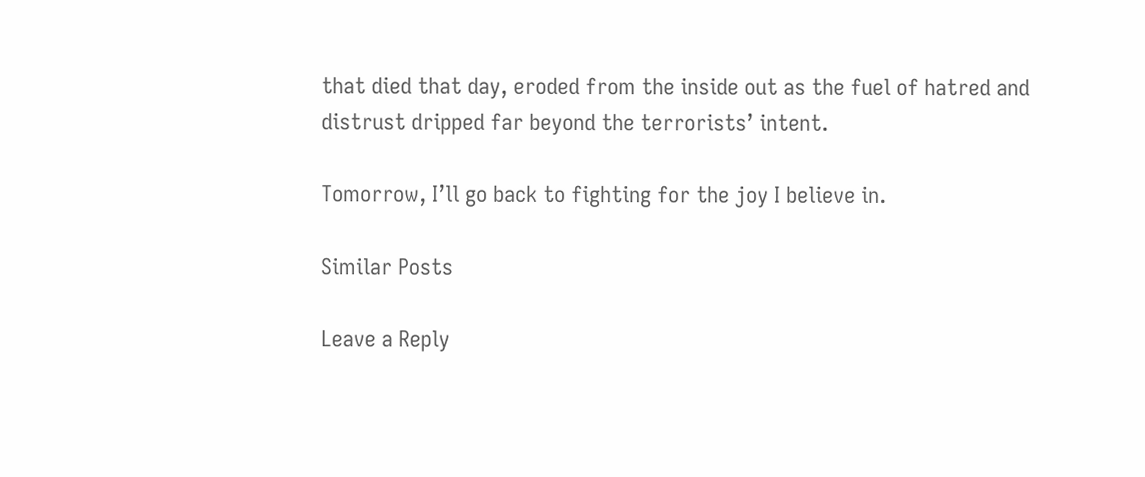that died that day, eroded from the inside out as the fuel of hatred and distrust dripped far beyond the terrorists’ intent.

Tomorrow, I’ll go back to fighting for the joy I believe in.

Similar Posts

Leave a Reply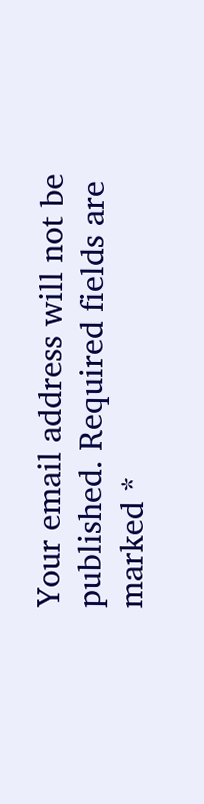Your email address will not be published. Required fields are marked *